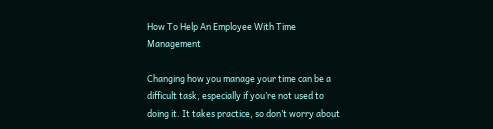How To Help An Employee With Time Management

Changing how you manage your time can be a difficult task, especially if you’re not used to doing it. It takes practice, so don’t worry about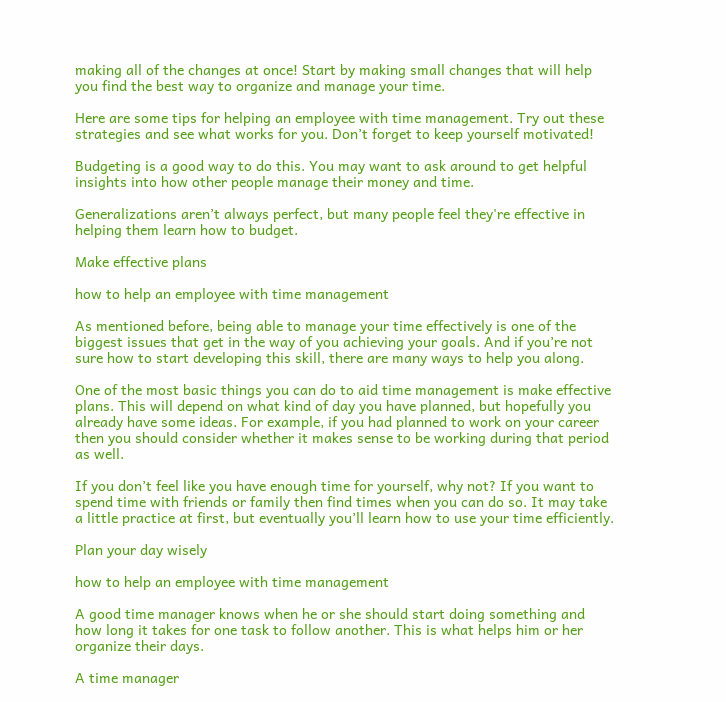making all of the changes at once! Start by making small changes that will help you find the best way to organize and manage your time.

Here are some tips for helping an employee with time management. Try out these strategies and see what works for you. Don’t forget to keep yourself motivated!

Budgeting is a good way to do this. You may want to ask around to get helpful insights into how other people manage their money and time.

Generalizations aren’t always perfect, but many people feel they're effective in helping them learn how to budget.

Make effective plans

how to help an employee with time management

As mentioned before, being able to manage your time effectively is one of the biggest issues that get in the way of you achieving your goals. And if you’re not sure how to start developing this skill, there are many ways to help you along.

One of the most basic things you can do to aid time management is make effective plans. This will depend on what kind of day you have planned, but hopefully you already have some ideas. For example, if you had planned to work on your career then you should consider whether it makes sense to be working during that period as well.

If you don’t feel like you have enough time for yourself, why not? If you want to spend time with friends or family then find times when you can do so. It may take a little practice at first, but eventually you’ll learn how to use your time efficiently.

Plan your day wisely

how to help an employee with time management

A good time manager knows when he or she should start doing something and how long it takes for one task to follow another. This is what helps him or her organize their days.

A time manager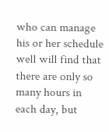who can manage his or her schedule well will find that there are only so many hours in each day, but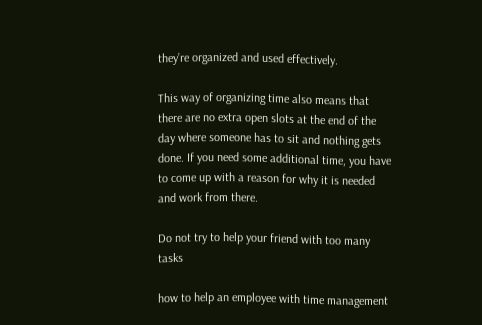they’re organized and used effectively.

This way of organizing time also means that there are no extra open slots at the end of the day where someone has to sit and nothing gets done. If you need some additional time, you have to come up with a reason for why it is needed and work from there.

Do not try to help your friend with too many tasks

how to help an employee with time management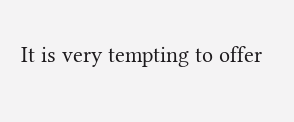It is very tempting to offer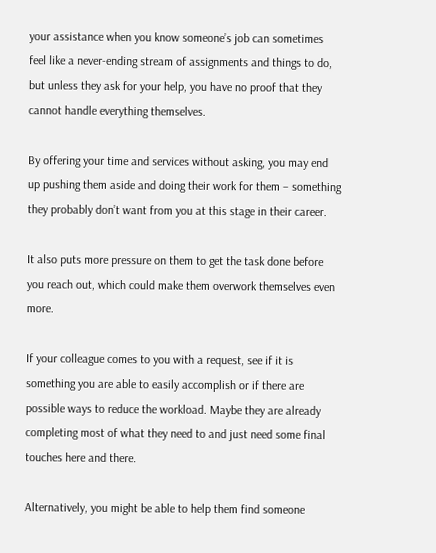your assistance when you know someone’s job can sometimes feel like a never-ending stream of assignments and things to do, but unless they ask for your help, you have no proof that they cannot handle everything themselves.

By offering your time and services without asking, you may end up pushing them aside and doing their work for them – something they probably don’t want from you at this stage in their career.

It also puts more pressure on them to get the task done before you reach out, which could make them overwork themselves even more.

If your colleague comes to you with a request, see if it is something you are able to easily accomplish or if there are possible ways to reduce the workload. Maybe they are already completing most of what they need to and just need some final touches here and there.

Alternatively, you might be able to help them find someone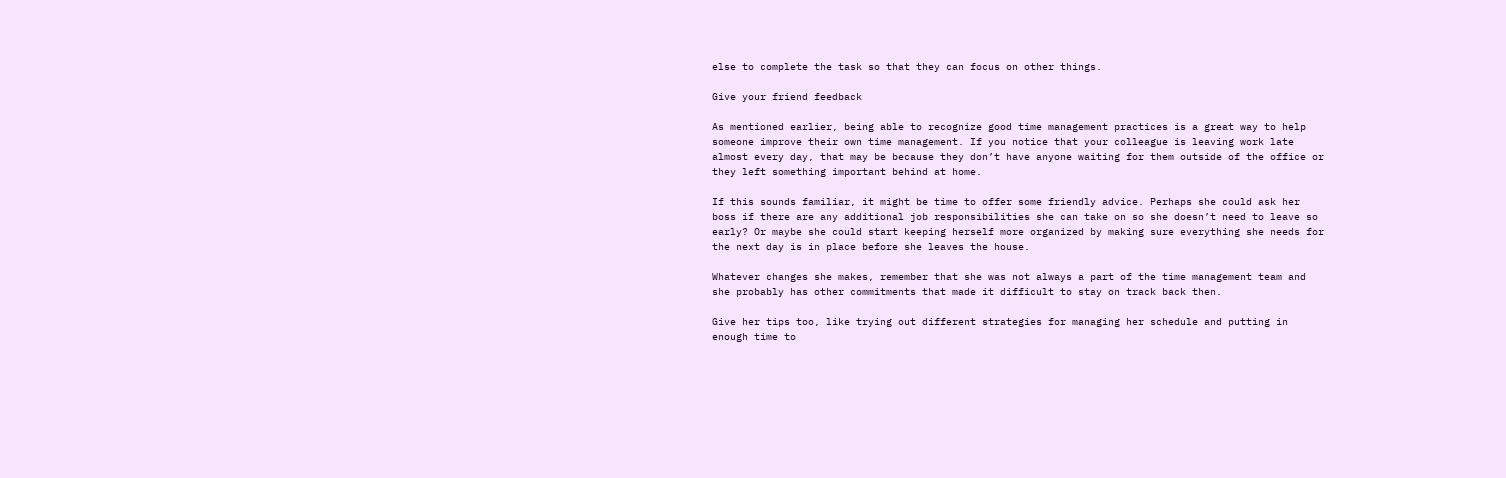else to complete the task so that they can focus on other things.

Give your friend feedback

As mentioned earlier, being able to recognize good time management practices is a great way to help someone improve their own time management. If you notice that your colleague is leaving work late almost every day, that may be because they don’t have anyone waiting for them outside of the office or they left something important behind at home.

If this sounds familiar, it might be time to offer some friendly advice. Perhaps she could ask her boss if there are any additional job responsibilities she can take on so she doesn’t need to leave so early? Or maybe she could start keeping herself more organized by making sure everything she needs for the next day is in place before she leaves the house.

Whatever changes she makes, remember that she was not always a part of the time management team and she probably has other commitments that made it difficult to stay on track back then.

Give her tips too, like trying out different strategies for managing her schedule and putting in enough time to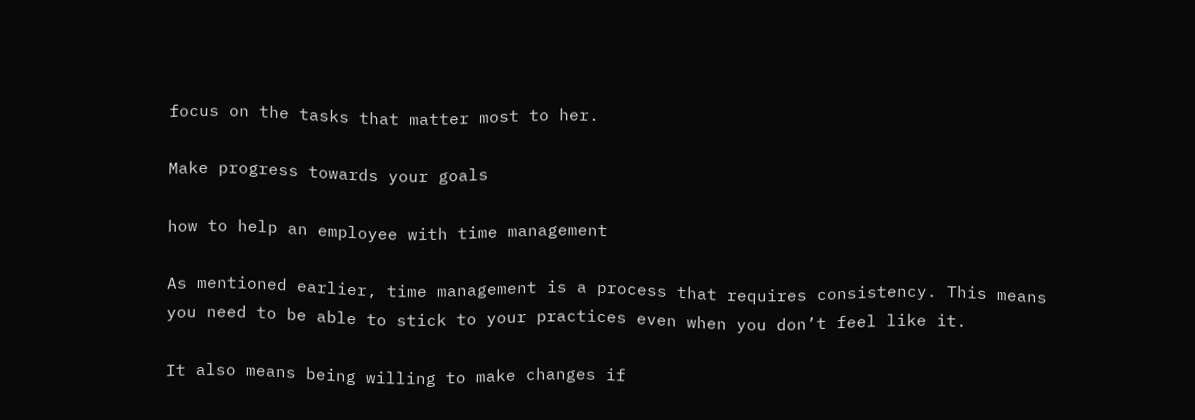focus on the tasks that matter most to her.

Make progress towards your goals

how to help an employee with time management

As mentioned earlier, time management is a process that requires consistency. This means you need to be able to stick to your practices even when you don’t feel like it.

It also means being willing to make changes if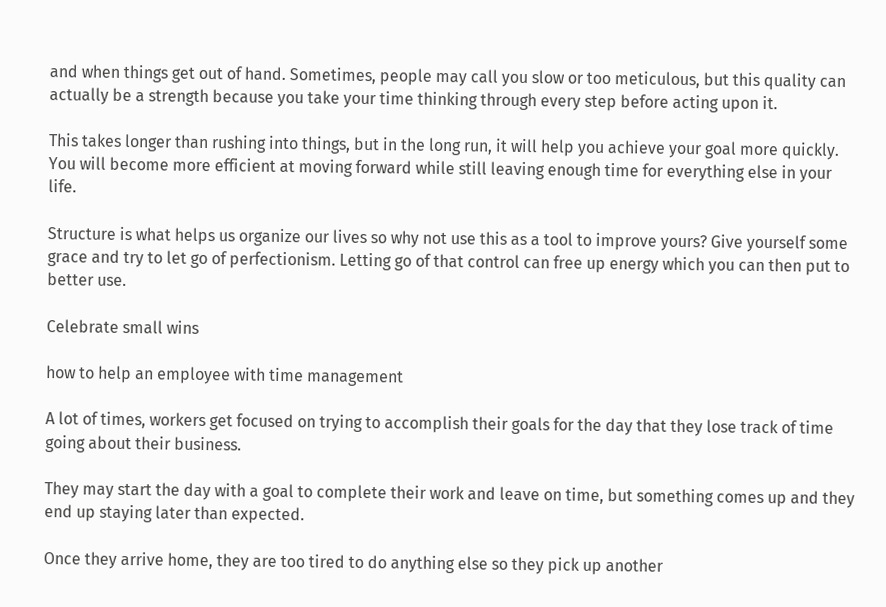and when things get out of hand. Sometimes, people may call you slow or too meticulous, but this quality can actually be a strength because you take your time thinking through every step before acting upon it.

This takes longer than rushing into things, but in the long run, it will help you achieve your goal more quickly. You will become more efficient at moving forward while still leaving enough time for everything else in your life.

Structure is what helps us organize our lives so why not use this as a tool to improve yours? Give yourself some grace and try to let go of perfectionism. Letting go of that control can free up energy which you can then put to better use.

Celebrate small wins

how to help an employee with time management

A lot of times, workers get focused on trying to accomplish their goals for the day that they lose track of time going about their business.

They may start the day with a goal to complete their work and leave on time, but something comes up and they end up staying later than expected.

Once they arrive home, they are too tired to do anything else so they pick up another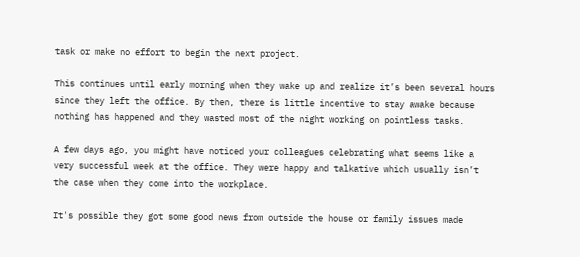task or make no effort to begin the next project.

This continues until early morning when they wake up and realize it’s been several hours since they left the office. By then, there is little incentive to stay awake because nothing has happened and they wasted most of the night working on pointless tasks.

A few days ago, you might have noticed your colleagues celebrating what seems like a very successful week at the office. They were happy and talkative which usually isn’t the case when they come into the workplace.

It's possible they got some good news from outside the house or family issues made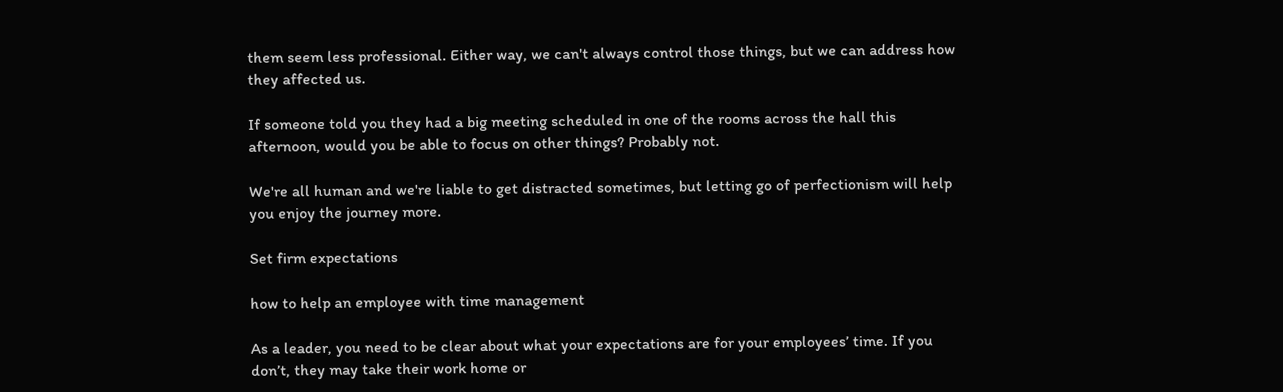them seem less professional. Either way, we can't always control those things, but we can address how they affected us.

If someone told you they had a big meeting scheduled in one of the rooms across the hall this afternoon, would you be able to focus on other things? Probably not.

We're all human and we're liable to get distracted sometimes, but letting go of perfectionism will help you enjoy the journey more.

Set firm expectations

how to help an employee with time management

As a leader, you need to be clear about what your expectations are for your employees’ time. If you don’t, they may take their work home or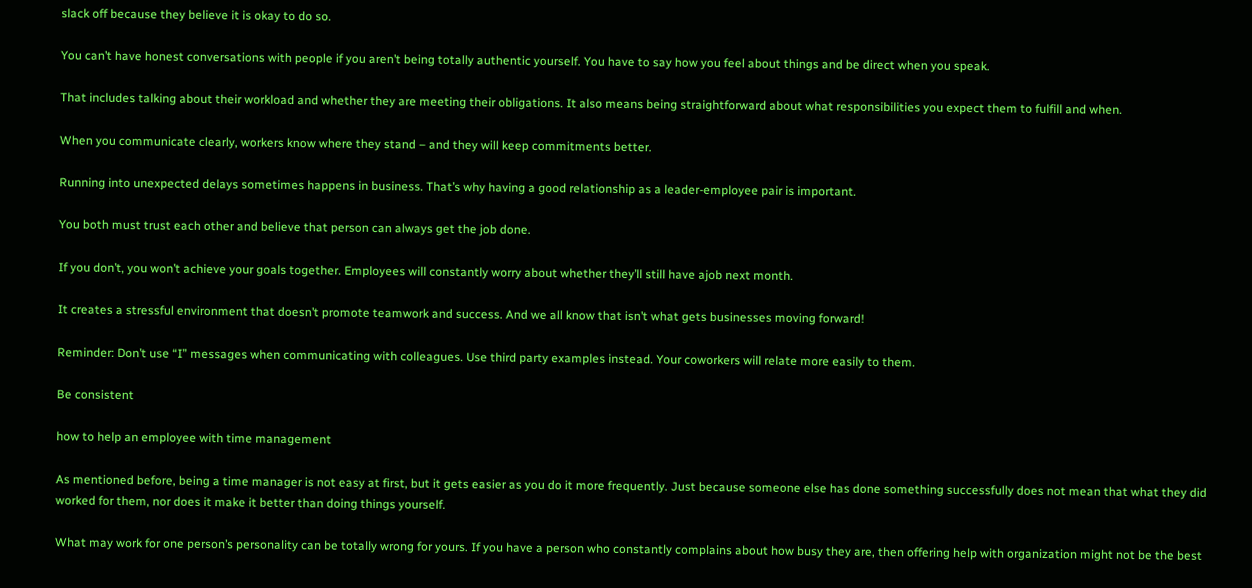slack off because they believe it is okay to do so.

You can’t have honest conversations with people if you aren’t being totally authentic yourself. You have to say how you feel about things and be direct when you speak.

That includes talking about their workload and whether they are meeting their obligations. It also means being straightforward about what responsibilities you expect them to fulfill and when.

When you communicate clearly, workers know where they stand – and they will keep commitments better.

Running into unexpected delays sometimes happens in business. That’s why having a good relationship as a leader-employee pair is important.

You both must trust each other and believe that person can always get the job done.

If you don’t, you won’t achieve your goals together. Employees will constantly worry about whether they’ll still have ajob next month.

It creates a stressful environment that doesn’t promote teamwork and success. And we all know that isn’t what gets businesses moving forward!

Reminder: Don’t use “I” messages when communicating with colleagues. Use third party examples instead. Your coworkers will relate more easily to them.

Be consistent

how to help an employee with time management

As mentioned before, being a time manager is not easy at first, but it gets easier as you do it more frequently. Just because someone else has done something successfully does not mean that what they did worked for them, nor does it make it better than doing things yourself.

What may work for one person’s personality can be totally wrong for yours. If you have a person who constantly complains about how busy they are, then offering help with organization might not be the best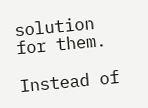solution for them.

Instead of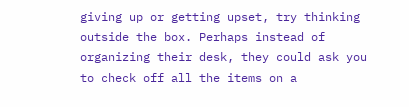giving up or getting upset, try thinking outside the box. Perhaps instead of organizing their desk, they could ask you to check off all the items on a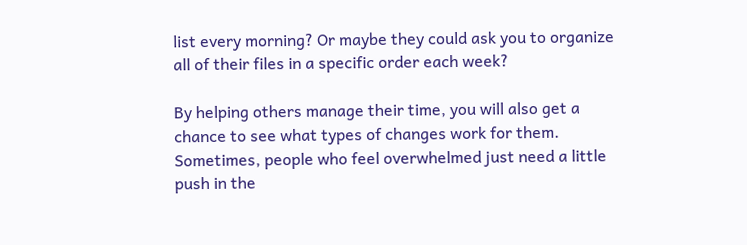list every morning? Or maybe they could ask you to organize all of their files in a specific order each week?

By helping others manage their time, you will also get a chance to see what types of changes work for them. Sometimes, people who feel overwhelmed just need a little push in the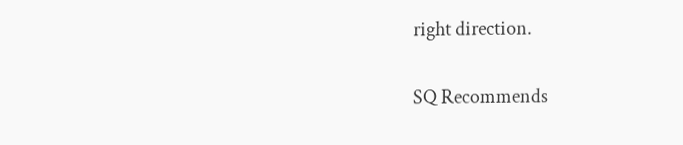right direction.

SQ Recommends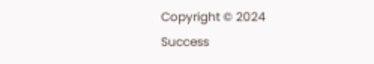Copyright © 2024
Success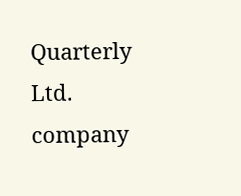Quarterly Ltd. company